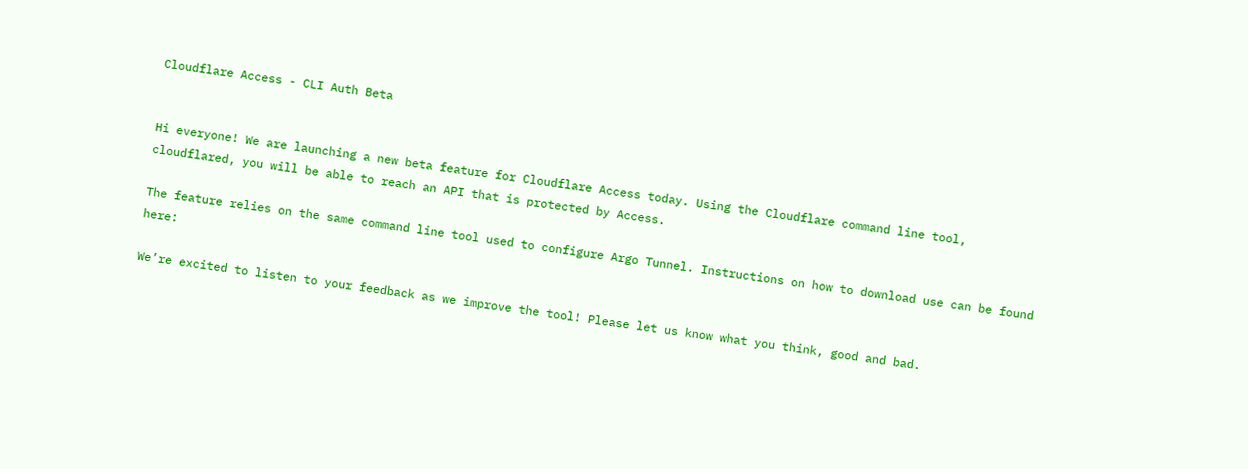Cloudflare Access - CLI Auth Beta


Hi everyone! We are launching a new beta feature for Cloudflare Access today. Using the Cloudflare command line tool, cloudflared, you will be able to reach an API that is protected by Access.

The feature relies on the same command line tool used to configure Argo Tunnel. Instructions on how to download use can be found here:

We’re excited to listen to your feedback as we improve the tool! Please let us know what you think, good and bad.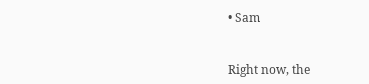• Sam


Right now, the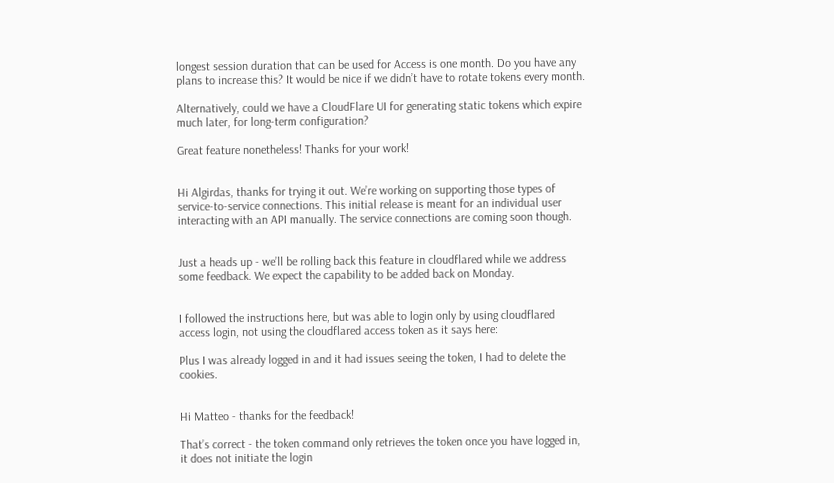longest session duration that can be used for Access is one month. Do you have any plans to increase this? It would be nice if we didn’t have to rotate tokens every month.

Alternatively, could we have a CloudFlare UI for generating static tokens which expire much later, for long-term configuration?

Great feature nonetheless! Thanks for your work!


Hi Algirdas, thanks for trying it out. We’re working on supporting those types of service-to-service connections. This initial release is meant for an individual user interacting with an API manually. The service connections are coming soon though.


Just a heads up - we’ll be rolling back this feature in cloudflared while we address some feedback. We expect the capability to be added back on Monday.


I followed the instructions here, but was able to login only by using cloudflared access login, not using the cloudflared access token as it says here:

Plus I was already logged in and it had issues seeing the token, I had to delete the cookies.


Hi Matteo - thanks for the feedback!

That’s correct - the token command only retrieves the token once you have logged in, it does not initiate the login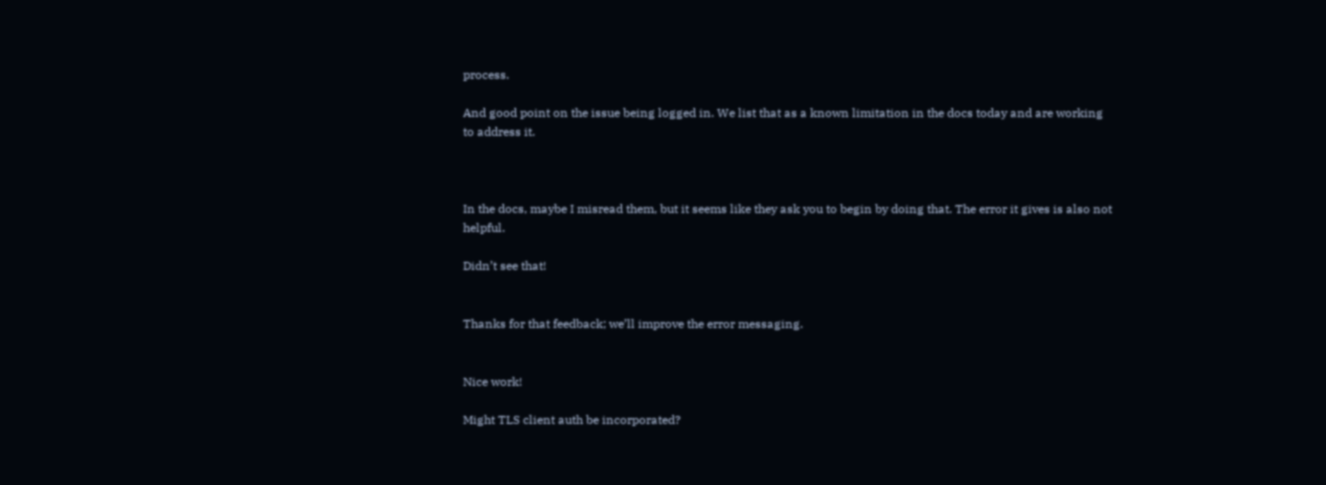process.

And good point on the issue being logged in. We list that as a known limitation in the docs today and are working to address it.



In the docs, maybe I misread them, but it seems like they ask you to begin by doing that. The error it gives is also not helpful.

Didn’t see that!


Thanks for that feedback; we’ll improve the error messaging.


Nice work!

Might TLS client auth be incorporated?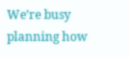We’re busy planning how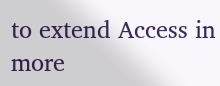to extend Access in more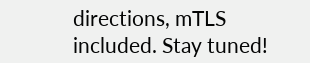directions, mTLS included. Stay tuned!